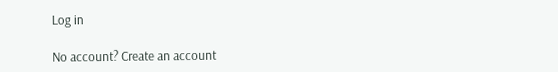Log in

No account? Create an account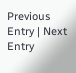Previous Entry | Next Entry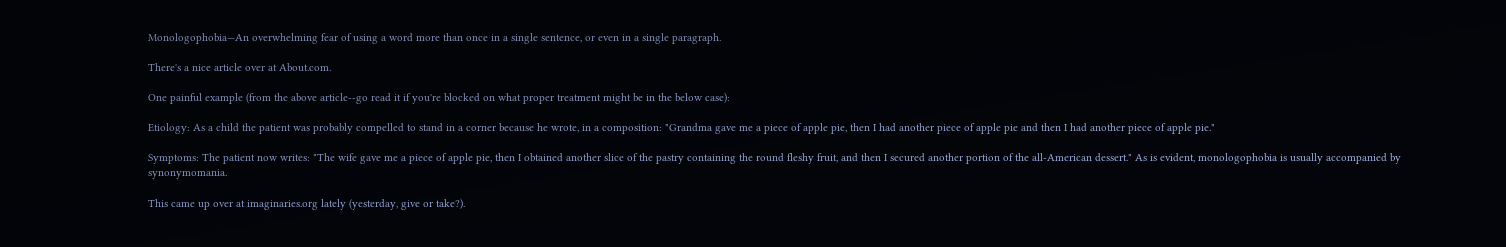Monologophobia—An overwhelming fear of using a word more than once in a single sentence, or even in a single paragraph.

There's a nice article over at About.com.

One painful example (from the above article--go read it if you're blocked on what proper treatment might be in the below case):

Etiology: As a child the patient was probably compelled to stand in a corner because he wrote, in a composition: "Grandma gave me a piece of apple pie, then I had another piece of apple pie and then I had another piece of apple pie."

Symptoms: The patient now writes: "The wife gave me a piece of apple pie, then I obtained another slice of the pastry containing the round fleshy fruit, and then I secured another portion of the all-American dessert." As is evident, monologophobia is usually accompanied by synonymomania.

This came up over at imaginaries.org lately (yesterday, give or take?).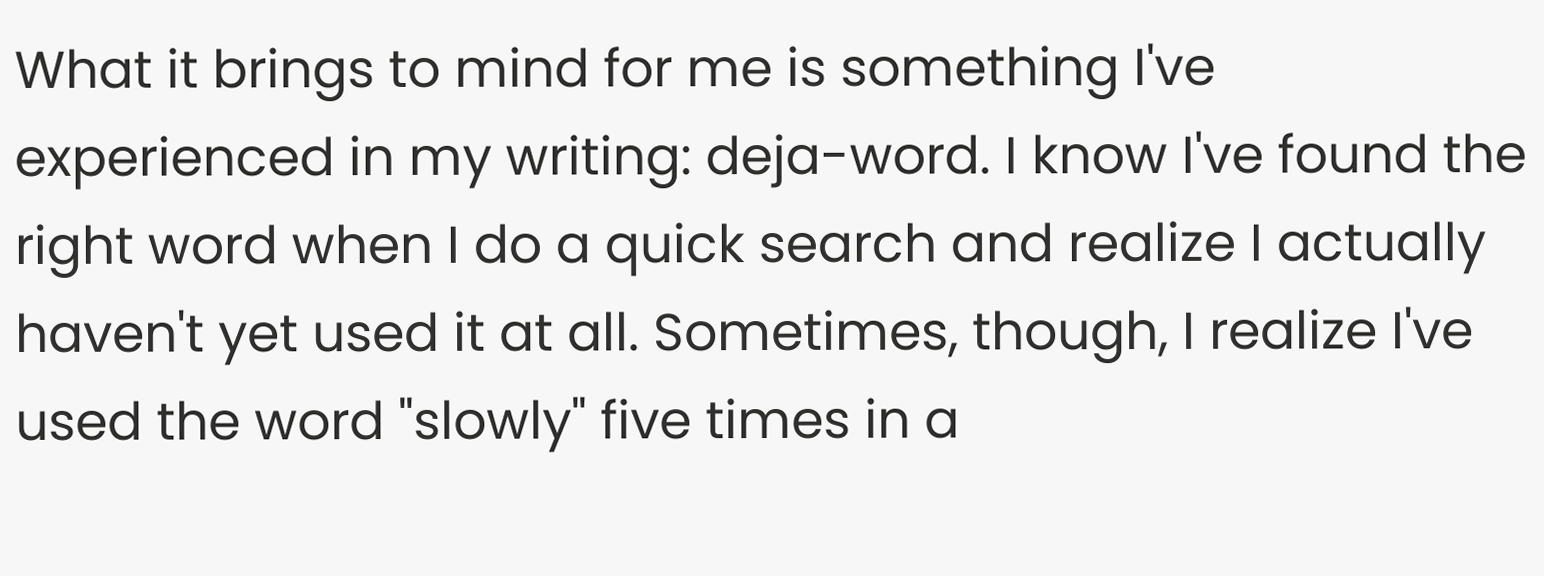What it brings to mind for me is something I've experienced in my writing: deja-word. I know I've found the right word when I do a quick search and realize I actually haven't yet used it at all. Sometimes, though, I realize I've used the word "slowly" five times in a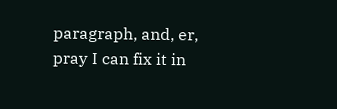paragraph, and, er, pray I can fix it in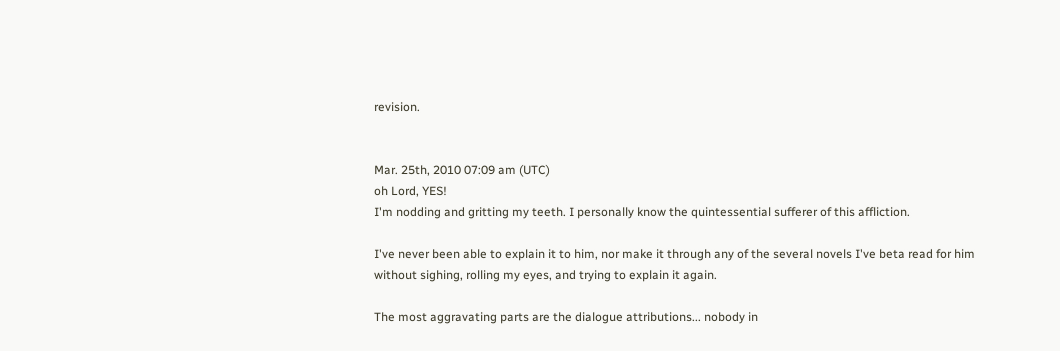revision.


Mar. 25th, 2010 07:09 am (UTC)
oh Lord, YES!
I'm nodding and gritting my teeth. I personally know the quintessential sufferer of this affliction.

I've never been able to explain it to him, nor make it through any of the several novels I've beta read for him without sighing, rolling my eyes, and trying to explain it again.

The most aggravating parts are the dialogue attributions... nobody in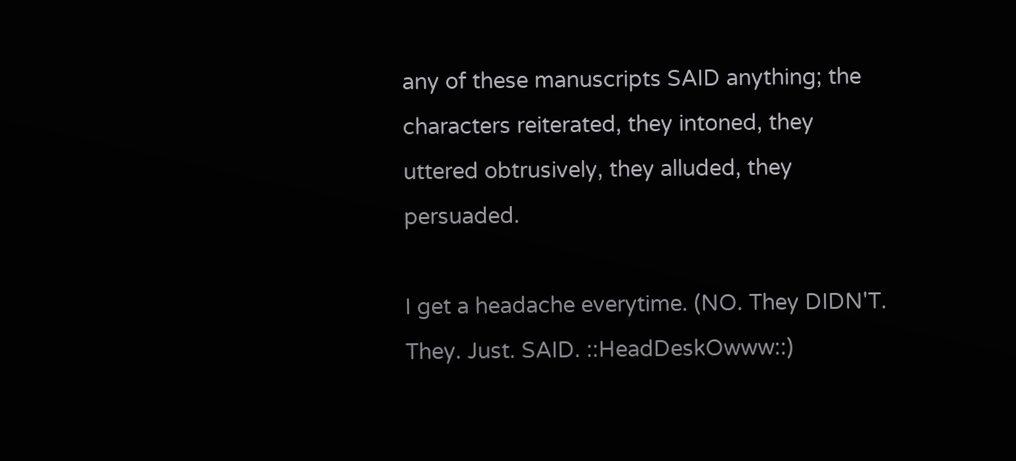any of these manuscripts SAID anything; the characters reiterated, they intoned, they uttered obtrusively, they alluded, they persuaded.

I get a headache everytime. (NO. They DIDN'T. They. Just. SAID. ::HeadDeskOwww::)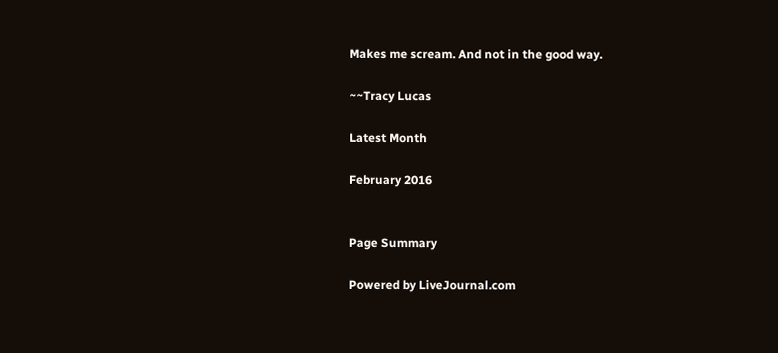Makes me scream. And not in the good way.

~~Tracy Lucas

Latest Month

February 2016


Page Summary

Powered by LiveJournal.com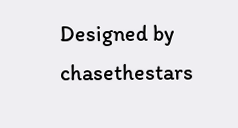Designed by chasethestars